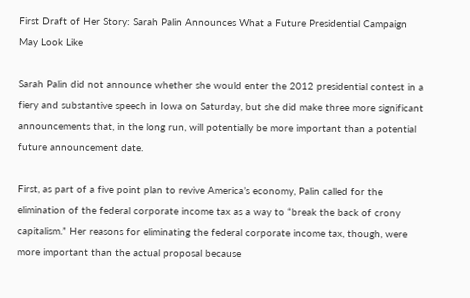First Draft of Her Story: Sarah Palin Announces What a Future Presidential Campaign May Look Like

Sarah Palin did not announce whether she would enter the 2012 presidential contest in a fiery and substantive speech in Iowa on Saturday, but she did make three more significant announcements that, in the long run, will potentially be more important than a potential future announcement date.

First, as part of a five point plan to revive America’s economy, Palin called for the elimination of the federal corporate income tax as a way to “break the back of crony capitalism.” Her reasons for eliminating the federal corporate income tax, though, were more important than the actual proposal because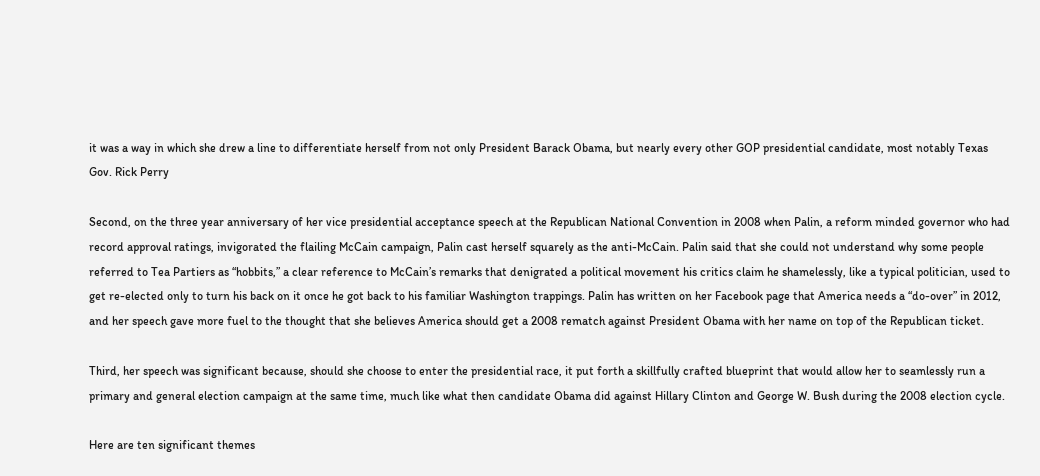it was a way in which she drew a line to differentiate herself from not only President Barack Obama, but nearly every other GOP presidential candidate, most notably Texas Gov. Rick Perry

Second, on the three year anniversary of her vice presidential acceptance speech at the Republican National Convention in 2008 when Palin, a reform minded governor who had record approval ratings, invigorated the flailing McCain campaign, Palin cast herself squarely as the anti-McCain. Palin said that she could not understand why some people referred to Tea Partiers as “hobbits,” a clear reference to McCain’s remarks that denigrated a political movement his critics claim he shamelessly, like a typical politician, used to get re-elected only to turn his back on it once he got back to his familiar Washington trappings. Palin has written on her Facebook page that America needs a “do-over” in 2012, and her speech gave more fuel to the thought that she believes America should get a 2008 rematch against President Obama with her name on top of the Republican ticket.

Third, her speech was significant because, should she choose to enter the presidential race, it put forth a skillfully crafted blueprint that would allow her to seamlessly run a primary and general election campaign at the same time, much like what then candidate Obama did against Hillary Clinton and George W. Bush during the 2008 election cycle.

Here are ten significant themes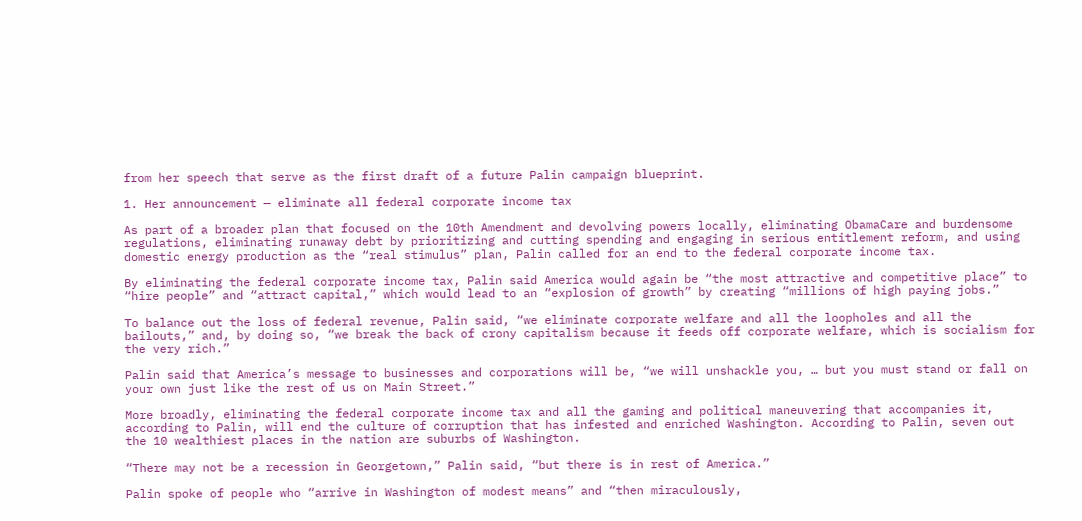from her speech that serve as the first draft of a future Palin campaign blueprint.

1. Her announcement — eliminate all federal corporate income tax

As part of a broader plan that focused on the 10th Amendment and devolving powers locally, eliminating ObamaCare and burdensome regulations, eliminating runaway debt by prioritizing and cutting spending and engaging in serious entitlement reform, and using domestic energy production as the “real stimulus” plan, Palin called for an end to the federal corporate income tax.

By eliminating the federal corporate income tax, Palin said America would again be “the most attractive and competitive place” to “hire people” and “attract capital,” which would lead to an “explosion of growth” by creating “millions of high paying jobs.”

To balance out the loss of federal revenue, Palin said, “we eliminate corporate welfare and all the loopholes and all the bailouts,” and, by doing so, “we break the back of crony capitalism because it feeds off corporate welfare, which is socialism for the very rich.”

Palin said that America’s message to businesses and corporations will be, “we will unshackle you, … but you must stand or fall on your own just like the rest of us on Main Street.”

More broadly, eliminating the federal corporate income tax and all the gaming and political maneuvering that accompanies it, according to Palin, will end the culture of corruption that has infested and enriched Washington. According to Palin, seven out the 10 wealthiest places in the nation are suburbs of Washington.

“There may not be a recession in Georgetown,” Palin said, “but there is in rest of America.”

Palin spoke of people who “arrive in Washington of modest means” and “then miraculously,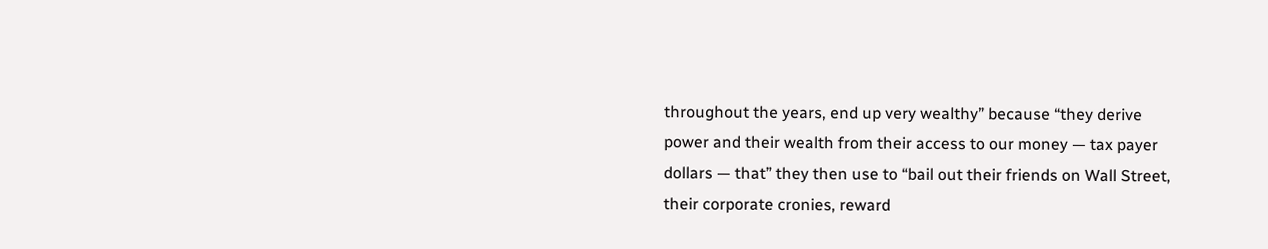throughout the years, end up very wealthy” because “they derive power and their wealth from their access to our money — tax payer dollars — that” they then use to “bail out their friends on Wall Street, their corporate cronies, reward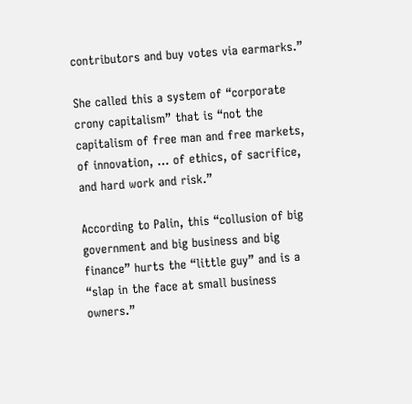contributors and buy votes via earmarks.”

She called this a system of “corporate crony capitalism” that is “not the capitalism of free man and free markets, of innovation, … of ethics, of sacrifice, and hard work and risk.”

According to Palin, this “collusion of big government and big business and big finance” hurts the “little guy” and is a “slap in the face at small business owners.”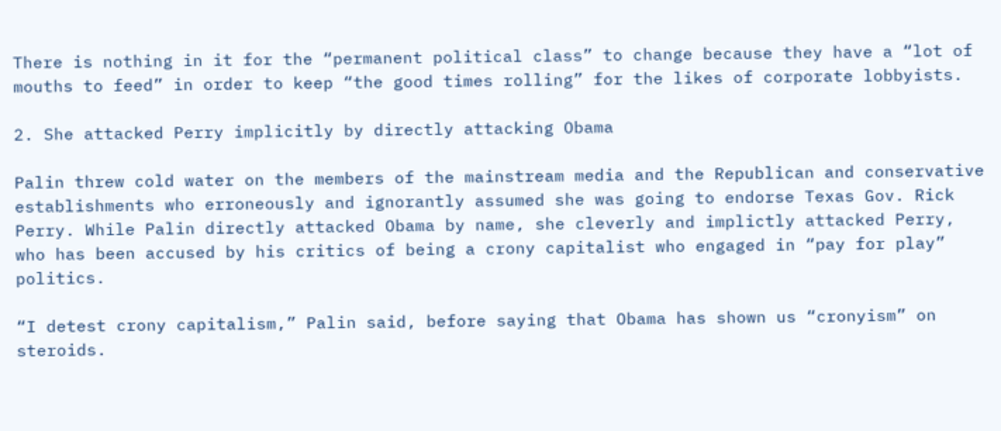There is nothing in it for the “permanent political class” to change because they have a “lot of mouths to feed” in order to keep “the good times rolling” for the likes of corporate lobbyists.

2. She attacked Perry implicitly by directly attacking Obama

Palin threw cold water on the members of the mainstream media and the Republican and conservative establishments who erroneously and ignorantly assumed she was going to endorse Texas Gov. Rick Perry. While Palin directly attacked Obama by name, she cleverly and implictly attacked Perry, who has been accused by his critics of being a crony capitalist who engaged in “pay for play” politics.

“I detest crony capitalism,” Palin said, before saying that Obama has shown us “cronyism” on steroids.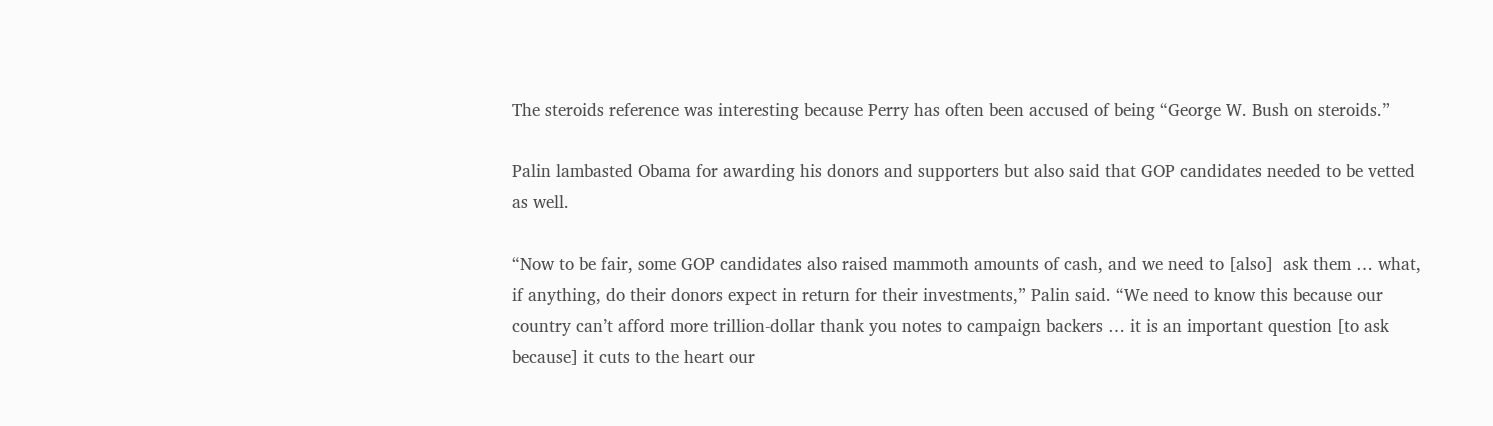The steroids reference was interesting because Perry has often been accused of being “George W. Bush on steroids.”

Palin lambasted Obama for awarding his donors and supporters but also said that GOP candidates needed to be vetted as well.

“Now to be fair, some GOP candidates also raised mammoth amounts of cash, and we need to [also]  ask them … what, if anything, do their donors expect in return for their investments,” Palin said. “We need to know this because our country can’t afford more trillion-dollar thank you notes to campaign backers … it is an important question [to ask because] it cuts to the heart our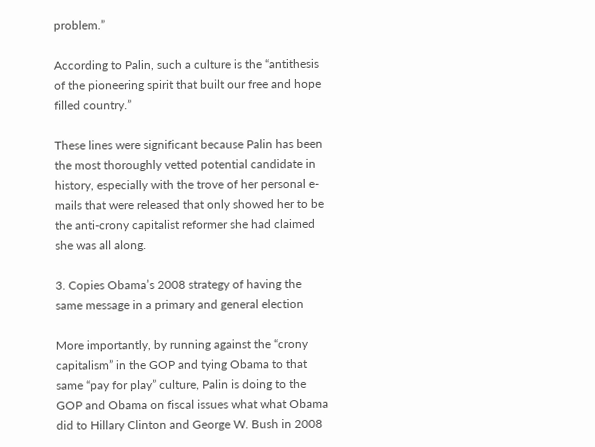problem.”

According to Palin, such a culture is the “antithesis of the pioneering spirit that built our free and hope filled country.”

These lines were significant because Palin has been the most thoroughly vetted potential candidate in history, especially with the trove of her personal e-mails that were released that only showed her to be the anti-crony capitalist reformer she had claimed she was all along.

3. Copies Obama’s 2008 strategy of having the same message in a primary and general election

More importantly, by running against the “crony capitalism” in the GOP and tying Obama to that same “pay for play” culture, Palin is doing to the GOP and Obama on fiscal issues what what Obama did to Hillary Clinton and George W. Bush in 2008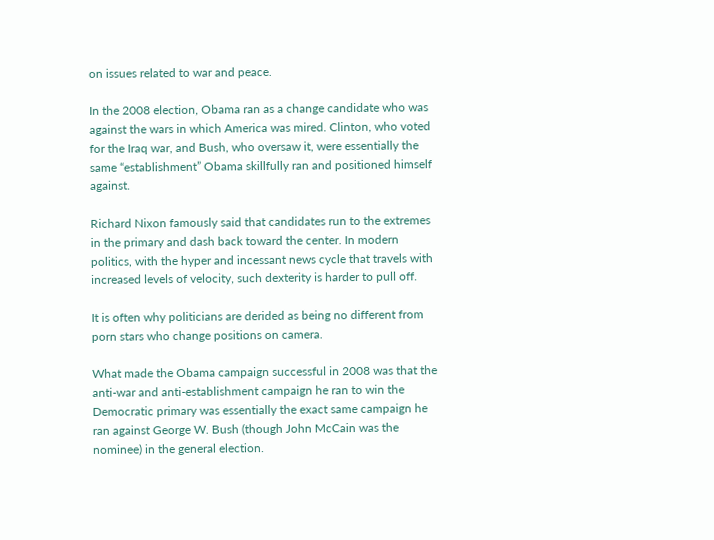on issues related to war and peace.

In the 2008 election, Obama ran as a change candidate who was against the wars in which America was mired. Clinton, who voted for the Iraq war, and Bush, who oversaw it, were essentially the same “establishment” Obama skillfully ran and positioned himself against.

Richard Nixon famously said that candidates run to the extremes in the primary and dash back toward the center. In modern politics, with the hyper and incessant news cycle that travels with increased levels of velocity, such dexterity is harder to pull off.

It is often why politicians are derided as being no different from porn stars who change positions on camera.

What made the Obama campaign successful in 2008 was that the anti-war and anti-establishment campaign he ran to win the Democratic primary was essentially the exact same campaign he ran against George W. Bush (though John McCain was the nominee) in the general election.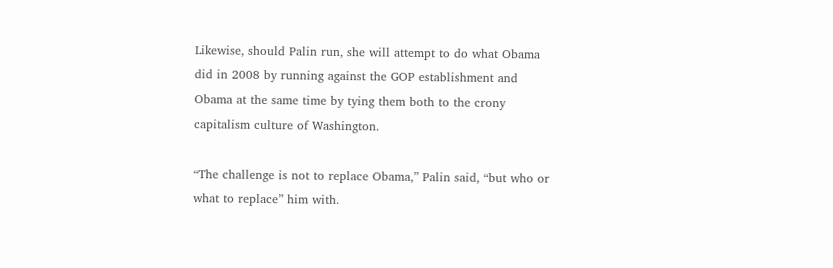Likewise, should Palin run, she will attempt to do what Obama did in 2008 by running against the GOP establishment and Obama at the same time by tying them both to the crony capitalism culture of Washington.

“The challenge is not to replace Obama,” Palin said, “but who or what to replace” him with.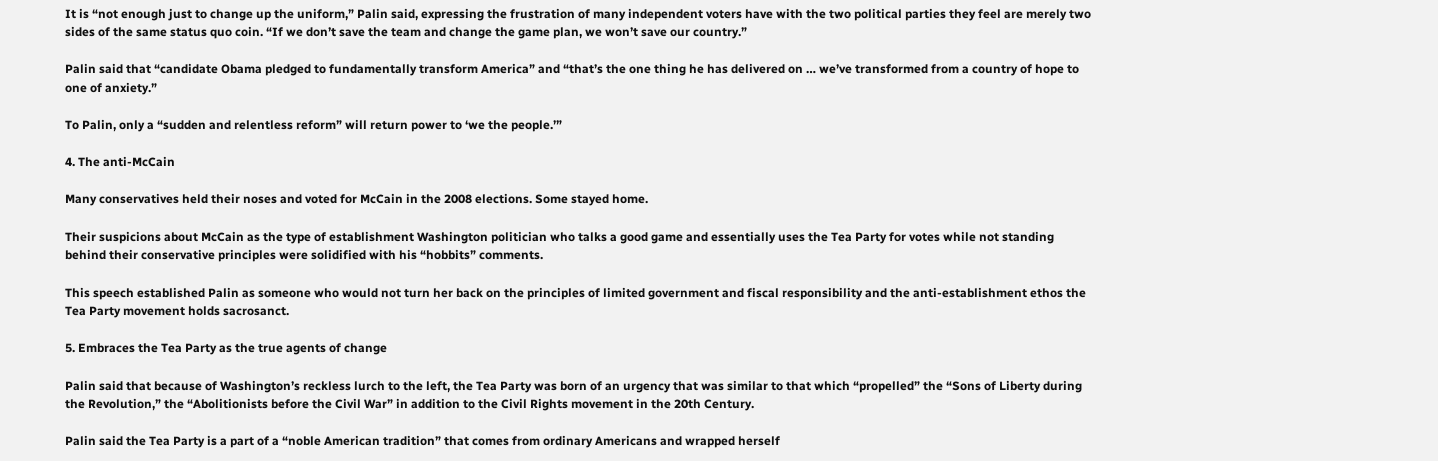It is “not enough just to change up the uniform,” Palin said, expressing the frustration of many independent voters have with the two political parties they feel are merely two sides of the same status quo coin. “If we don’t save the team and change the game plan, we won’t save our country.”

Palin said that “candidate Obama pledged to fundamentally transform America” and “that’s the one thing he has delivered on … we’ve transformed from a country of hope to one of anxiety.”

To Palin, only a “sudden and relentless reform” will return power to ‘we the people.’”

4. The anti-McCain

Many conservatives held their noses and voted for McCain in the 2008 elections. Some stayed home.

Their suspicions about McCain as the type of establishment Washington politician who talks a good game and essentially uses the Tea Party for votes while not standing behind their conservative principles were solidified with his “hobbits” comments.

This speech established Palin as someone who would not turn her back on the principles of limited government and fiscal responsibility and the anti-establishment ethos the Tea Party movement holds sacrosanct.

5. Embraces the Tea Party as the true agents of change

Palin said that because of Washington’s reckless lurch to the left, the Tea Party was born of an urgency that was similar to that which “propelled” the “Sons of Liberty during the Revolution,” the “Abolitionists before the Civil War” in addition to the Civil Rights movement in the 20th Century.

Palin said the Tea Party is a part of a “noble American tradition” that comes from ordinary Americans and wrapped herself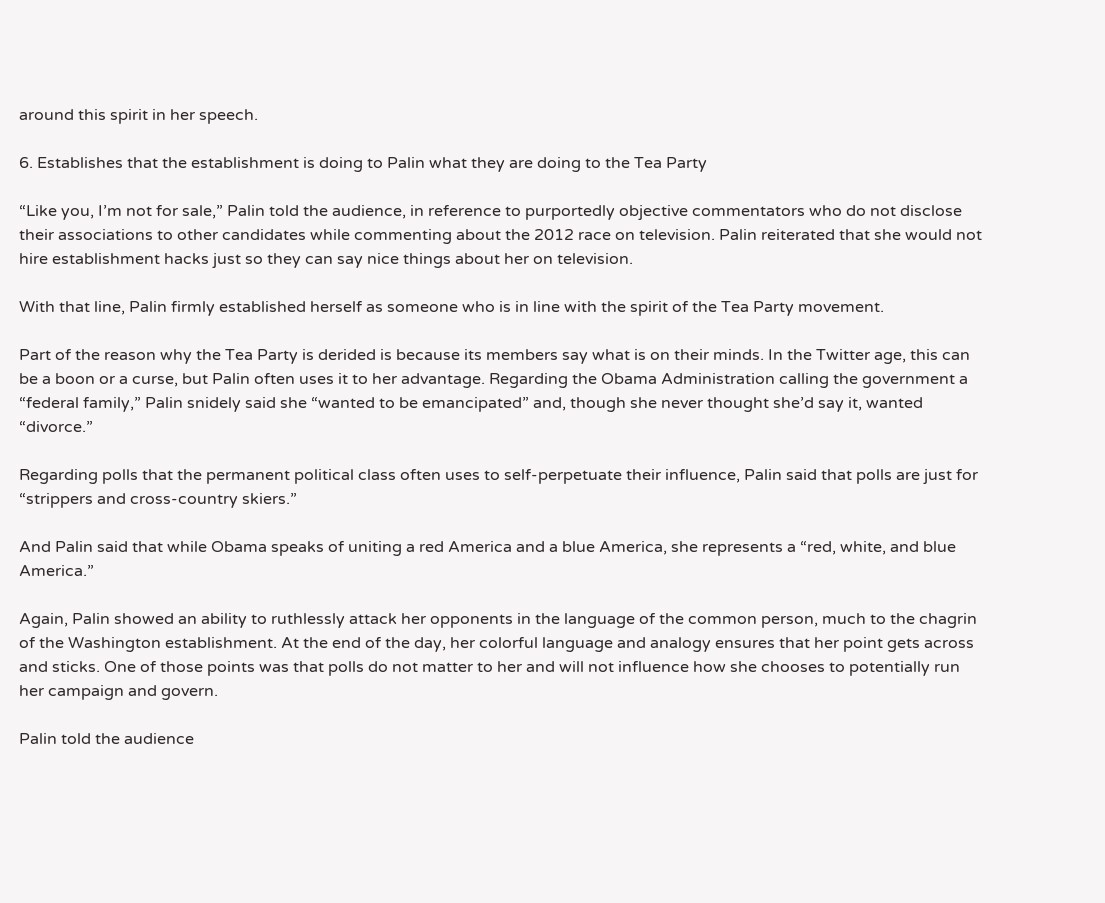around this spirit in her speech.

6. Establishes that the establishment is doing to Palin what they are doing to the Tea Party

“Like you, I’m not for sale,” Palin told the audience, in reference to purportedly objective commentators who do not disclose their associations to other candidates while commenting about the 2012 race on television. Palin reiterated that she would not hire establishment hacks just so they can say nice things about her on television.

With that line, Palin firmly established herself as someone who is in line with the spirit of the Tea Party movement.

Part of the reason why the Tea Party is derided is because its members say what is on their minds. In the Twitter age, this can be a boon or a curse, but Palin often uses it to her advantage. Regarding the Obama Administration calling the government a “federal family,” Palin snidely said she “wanted to be emancipated” and, though she never thought she’d say it, wanted “divorce.”

Regarding polls that the permanent political class often uses to self-perpetuate their influence, Palin said that polls are just for “strippers and cross-country skiers.”

And Palin said that while Obama speaks of uniting a red America and a blue America, she represents a “red, white, and blue America.”

Again, Palin showed an ability to ruthlessly attack her opponents in the language of the common person, much to the chagrin of the Washington establishment. At the end of the day, her colorful language and analogy ensures that her point gets across and sticks. One of those points was that polls do not matter to her and will not influence how she chooses to potentially run her campaign and govern.

Palin told the audience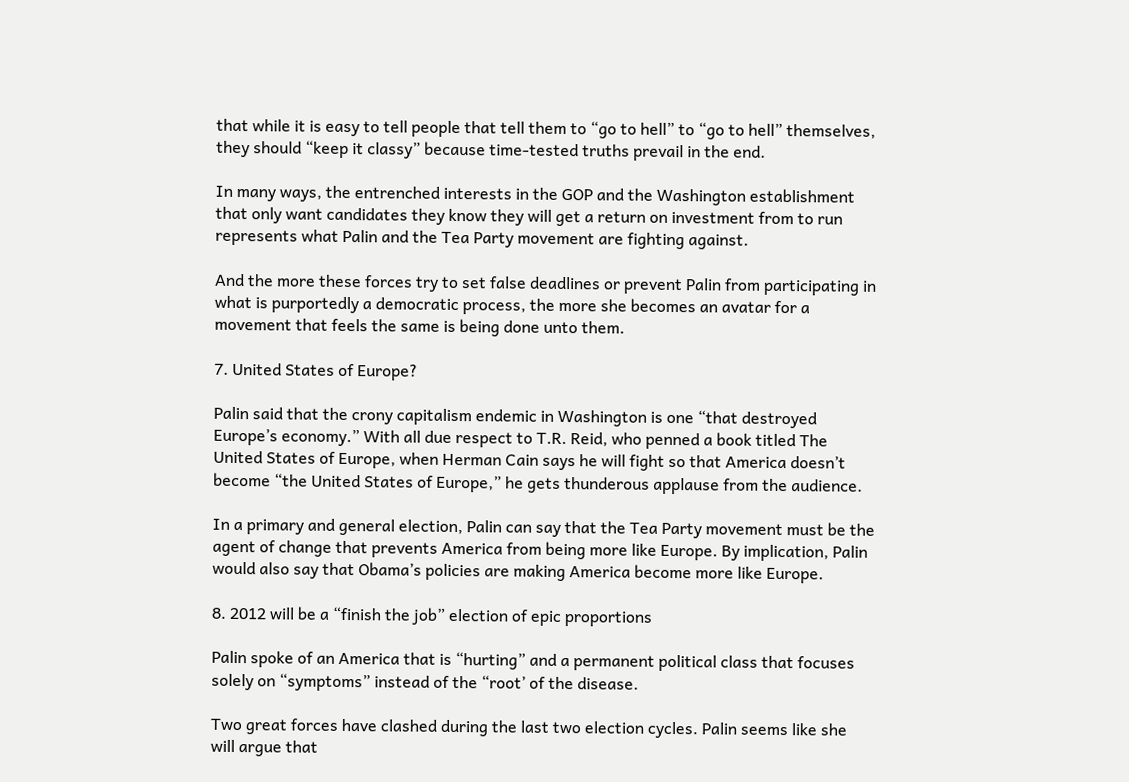that while it is easy to tell people that tell them to “go to hell” to “go to hell” themselves, they should “keep it classy” because time-tested truths prevail in the end.

In many ways, the entrenched interests in the GOP and the Washington establishment that only want candidates they know they will get a return on investment from to run represents what Palin and the Tea Party movement are fighting against.

And the more these forces try to set false deadlines or prevent Palin from participating in what is purportedly a democratic process, the more she becomes an avatar for a movement that feels the same is being done unto them.

7. United States of Europe?

Palin said that the crony capitalism endemic in Washington is one “that destroyed Europe’s economy.” With all due respect to T.R. Reid, who penned a book titled The United States of Europe, when Herman Cain says he will fight so that America doesn’t become “the United States of Europe,” he gets thunderous applause from the audience.

In a primary and general election, Palin can say that the Tea Party movement must be the agent of change that prevents America from being more like Europe. By implication, Palin would also say that Obama’s policies are making America become more like Europe.

8. 2012 will be a “finish the job” election of epic proportions

Palin spoke of an America that is “hurting” and a permanent political class that focuses solely on “symptoms” instead of the “root’ of the disease.

Two great forces have clashed during the last two election cycles. Palin seems like she will argue that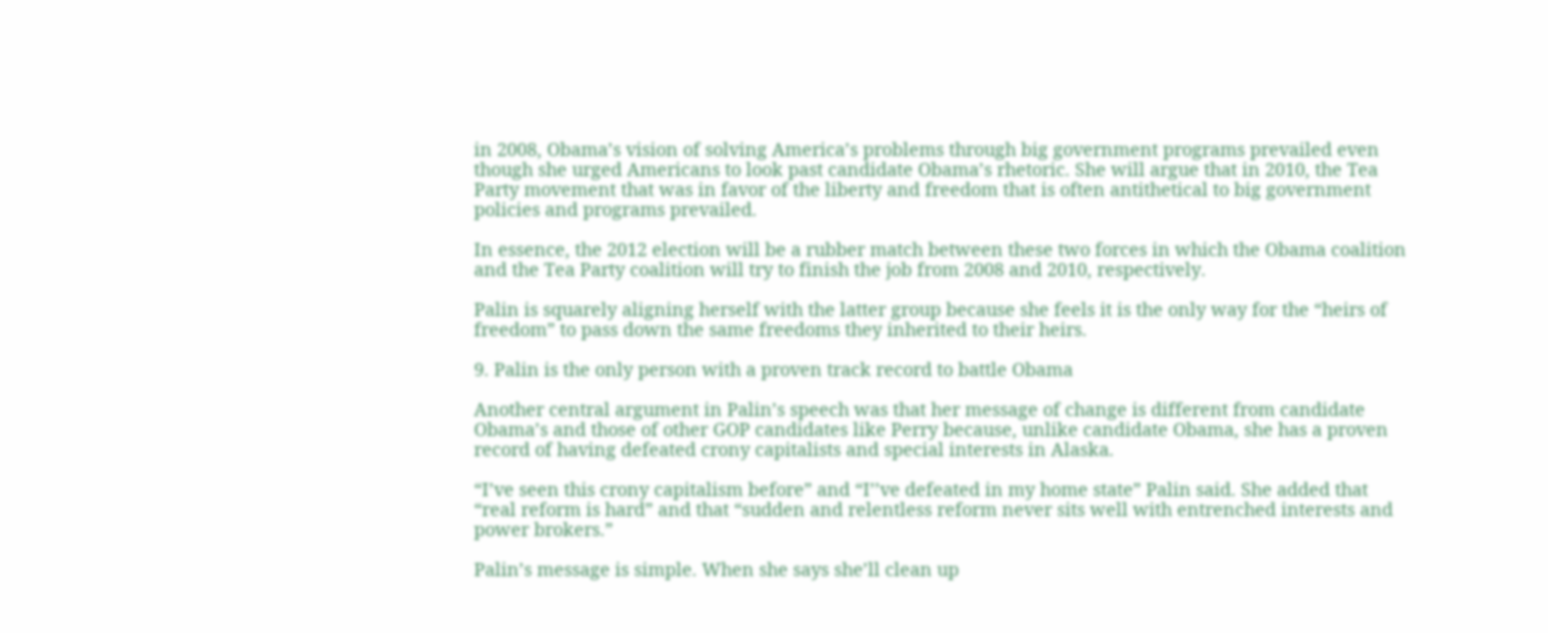in 2008, Obama’s vision of solving America’s problems through big government programs prevailed even though she urged Americans to look past candidate Obama’s rhetoric. She will argue that in 2010, the Tea Party movement that was in favor of the liberty and freedom that is often antithetical to big government policies and programs prevailed.

In essence, the 2012 election will be a rubber match between these two forces in which the Obama coalition and the Tea Party coalition will try to finish the job from 2008 and 2010, respectively.

Palin is squarely aligning herself with the latter group because she feels it is the only way for the “heirs of freedom” to pass down the same freedoms they inherited to their heirs.

9. Palin is the only person with a proven track record to battle Obama

Another central argument in Palin’s speech was that her message of change is different from candidate Obama’s and those of other GOP candidates like Perry because, unlike candidate Obama, she has a proven record of having defeated crony capitalists and special interests in Alaska.

“I’ve seen this crony capitalism before” and “I’’ve defeated in my home state” Palin said. She added that “real reform is hard” and that “sudden and relentless reform never sits well with entrenched interests and power brokers.”

Palin’s message is simple. When she says she’ll clean up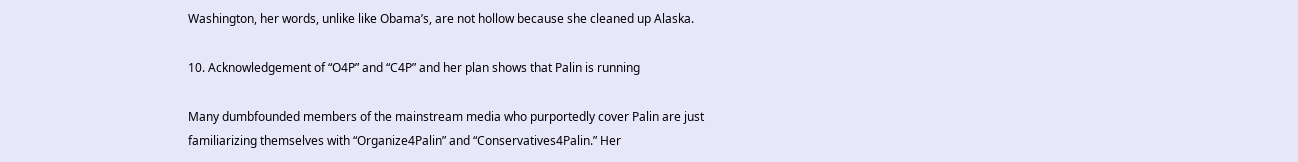Washington, her words, unlike like Obama’s, are not hollow because she cleaned up Alaska.

10. Acknowledgement of “O4P” and “C4P” and her plan shows that Palin is running

Many dumbfounded members of the mainstream media who purportedly cover Palin are just familiarizing themselves with “Organize4Palin” and “Conservatives4Palin.” Her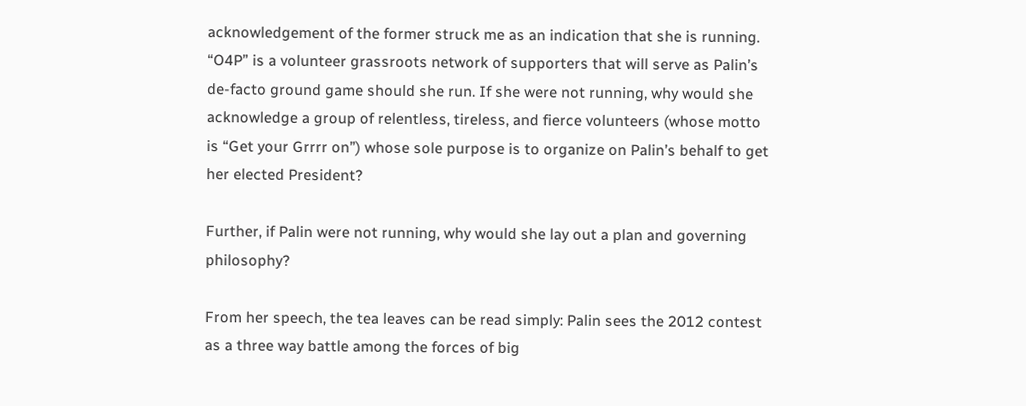acknowledgement of the former struck me as an indication that she is running. “O4P” is a volunteer grassroots network of supporters that will serve as Palin’s de-facto ground game should she run. If she were not running, why would she acknowledge a group of relentless, tireless, and fierce volunteers (whose motto is “Get your Grrrr on”) whose sole purpose is to organize on Palin’s behalf to get her elected President?

Further, if Palin were not running, why would she lay out a plan and governing philosophy?

From her speech, the tea leaves can be read simply: Palin sees the 2012 contest as a three way battle among the forces of big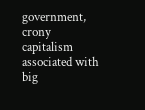government, crony capitalism associated with big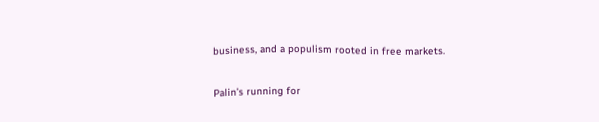business, and a populism rooted in free markets.

Palin’s running for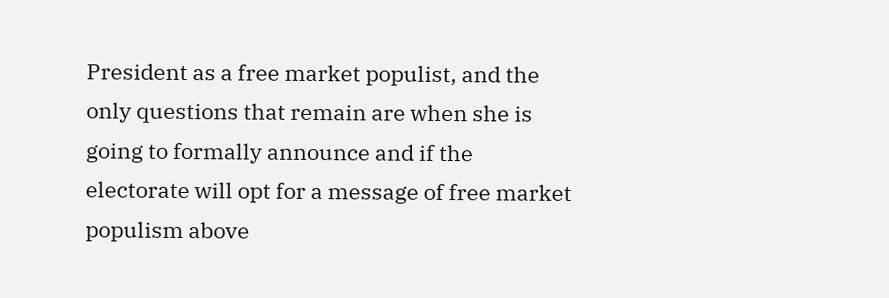President as a free market populist, and the only questions that remain are when she is going to formally announce and if the electorate will opt for a message of free market populism above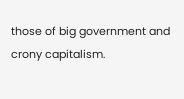those of big government and crony capitalism.